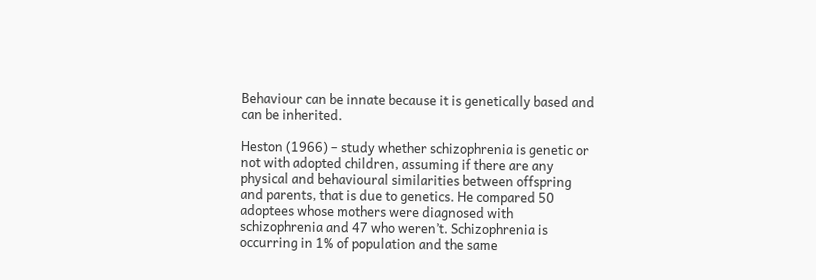Behaviour can be innate because it is genetically based and can be inherited.

Heston (1966) – study whether schizophrenia is genetic or not with adopted children, assuming if there are any physical and behavioural similarities between offspring and parents, that is due to genetics. He compared 50 adoptees whose mothers were diagnosed with schizophrenia and 47 who weren’t. Schizophrenia is occurring in 1% of population and the same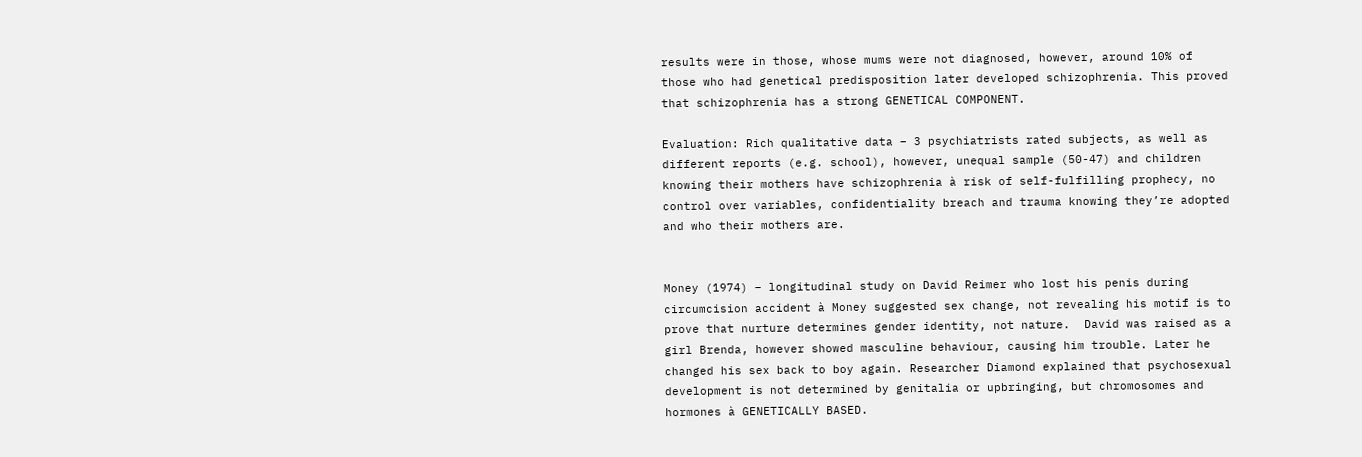results were in those, whose mums were not diagnosed, however, around 10% of those who had genetical predisposition later developed schizophrenia. This proved that schizophrenia has a strong GENETICAL COMPONENT.

Evaluation: Rich qualitative data – 3 psychiatrists rated subjects, as well as different reports (e.g. school), however, unequal sample (50-47) and children knowing their mothers have schizophrenia à risk of self-fulfilling prophecy, no control over variables, confidentiality breach and trauma knowing they’re adopted and who their mothers are.


Money (1974) – longitudinal study on David Reimer who lost his penis during circumcision accident à Money suggested sex change, not revealing his motif is to prove that nurture determines gender identity, not nature.  David was raised as a girl Brenda, however showed masculine behaviour, causing him trouble. Later he changed his sex back to boy again. Researcher Diamond explained that psychosexual development is not determined by genitalia or upbringing, but chromosomes and hormones à GENETICALLY BASED.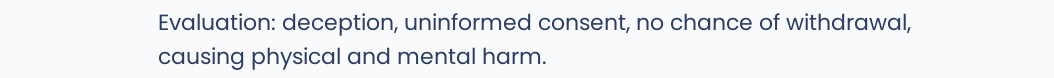Evaluation: deception, uninformed consent, no chance of withdrawal, causing physical and mental harm.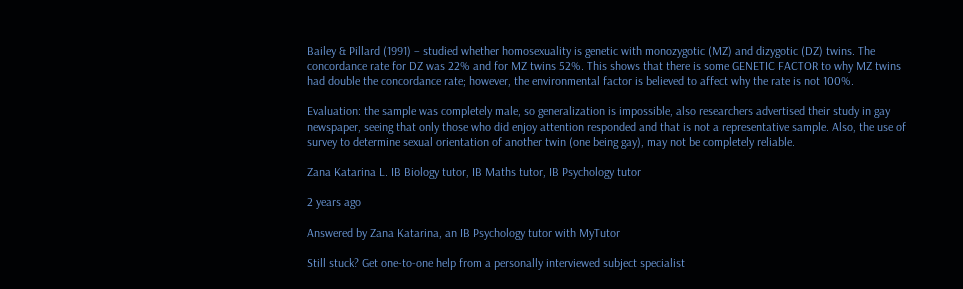Bailey & Pillard (1991) – studied whether homosexuality is genetic with monozygotic (MZ) and dizygotic (DZ) twins. The concordance rate for DZ was 22% and for MZ twins 52%. This shows that there is some GENETIC FACTOR to why MZ twins had double the concordance rate; however, the environmental factor is believed to affect why the rate is not 100%.

Evaluation: the sample was completely male, so generalization is impossible, also researchers advertised their study in gay newspaper, seeing that only those who did enjoy attention responded and that is not a representative sample. Also, the use of survey to determine sexual orientation of another twin (one being gay), may not be completely reliable.

Zana Katarina L. IB Biology tutor, IB Maths tutor, IB Psychology tutor

2 years ago

Answered by Zana Katarina, an IB Psychology tutor with MyTutor

Still stuck? Get one-to-one help from a personally interviewed subject specialist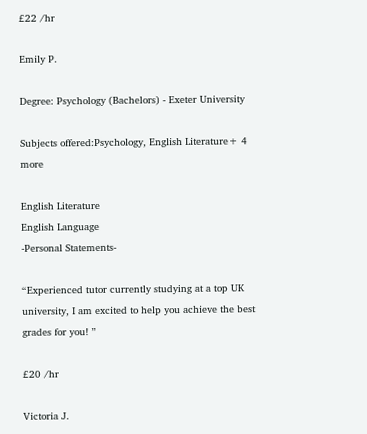£22 /hr

Emily P.

Degree: Psychology (Bachelors) - Exeter University

Subjects offered:Psychology, English Literature+ 4 more

English Literature
English Language
-Personal Statements-

“Experienced tutor currently studying at a top UK university, I am excited to help you achieve the best grades for you! ”

£20 /hr

Victoria J.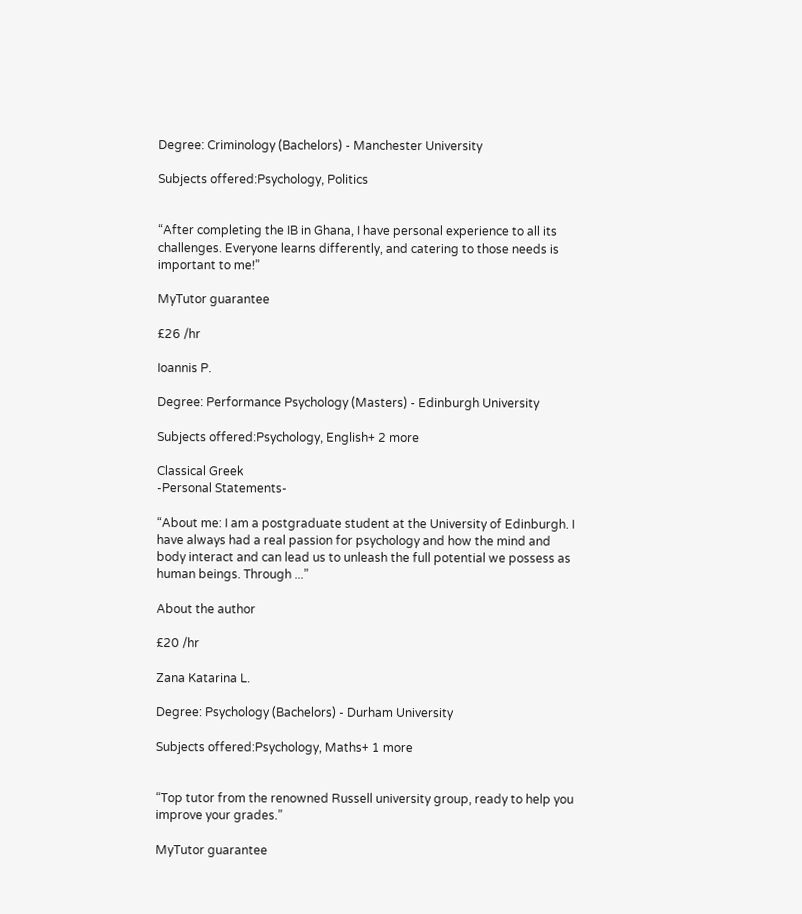Degree: Criminology (Bachelors) - Manchester University

Subjects offered:Psychology, Politics


“After completing the IB in Ghana, I have personal experience to all its challenges. Everyone learns differently, and catering to those needs is important to me!”

MyTutor guarantee

£26 /hr

Ioannis P.

Degree: Performance Psychology (Masters) - Edinburgh University

Subjects offered:Psychology, English+ 2 more

Classical Greek
-Personal Statements-

“About me: I am a postgraduate student at the University of Edinburgh. I have always had a real passion for psychology and how the mind and body interact and can lead us to unleash the full potential we possess as human beings. Through ...”

About the author

£20 /hr

Zana Katarina L.

Degree: Psychology (Bachelors) - Durham University

Subjects offered:Psychology, Maths+ 1 more


“Top tutor from the renowned Russell university group, ready to help you improve your grades.”

MyTutor guarantee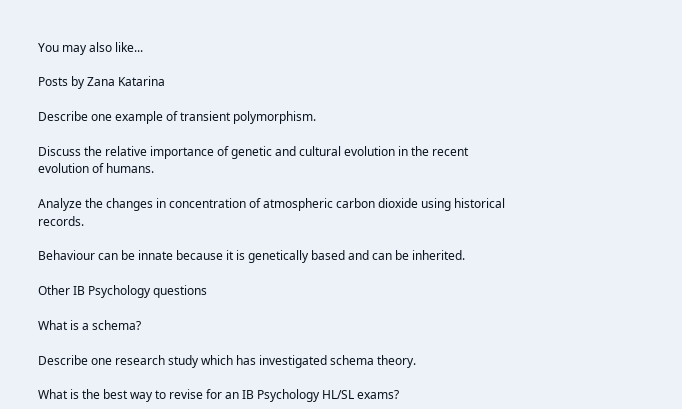You may also like...

Posts by Zana Katarina

Describe one example of transient polymorphism.

Discuss the relative importance of genetic and cultural evolution in the recent evolution of humans.

Analyze the changes in concentration of atmospheric carbon dioxide using historical records.

Behaviour can be innate because it is genetically based and can be inherited.

Other IB Psychology questions

What is a schema?

Describe one research study which has investigated schema theory.

What is the best way to revise for an IB Psychology HL/SL exams?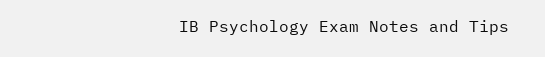IB Psychology Exam Notes and Tips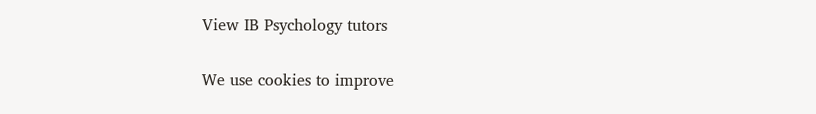View IB Psychology tutors

We use cookies to improve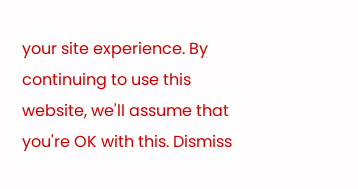your site experience. By continuing to use this website, we'll assume that you're OK with this. Dismiss